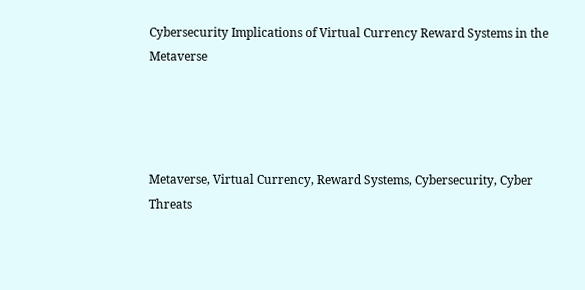Cybersecurity Implications of Virtual Currency Reward Systems in the Metaverse




Metaverse, Virtual Currency, Reward Systems, Cybersecurity, Cyber Threats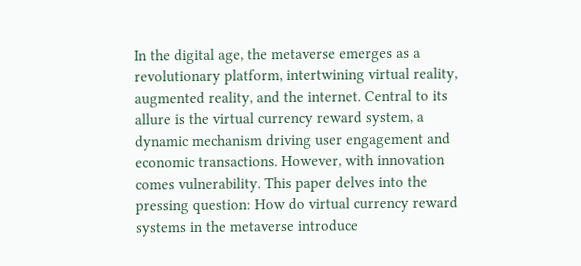In the digital age, the metaverse emerges as a revolutionary platform, intertwining virtual reality, augmented reality, and the internet. Central to its allure is the virtual currency reward system, a dynamic mechanism driving user engagement and economic transactions. However, with innovation comes vulnerability. This paper delves into the pressing question: How do virtual currency reward systems in the metaverse introduce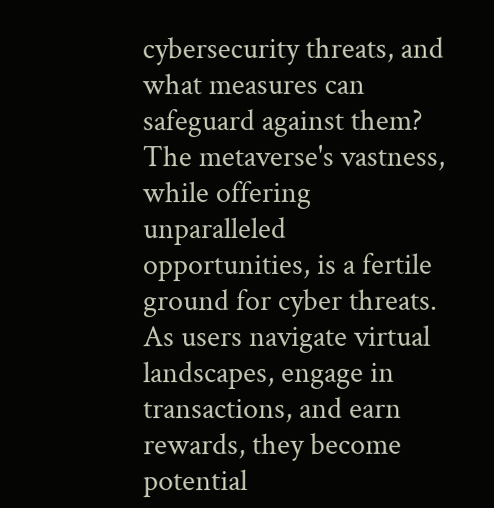cybersecurity threats, and what measures can safeguard against them? The metaverse's vastness, while offering unparalleled opportunities, is a fertile ground for cyber threats. As users navigate virtual landscapes, engage in transactions, and earn rewards, they become potential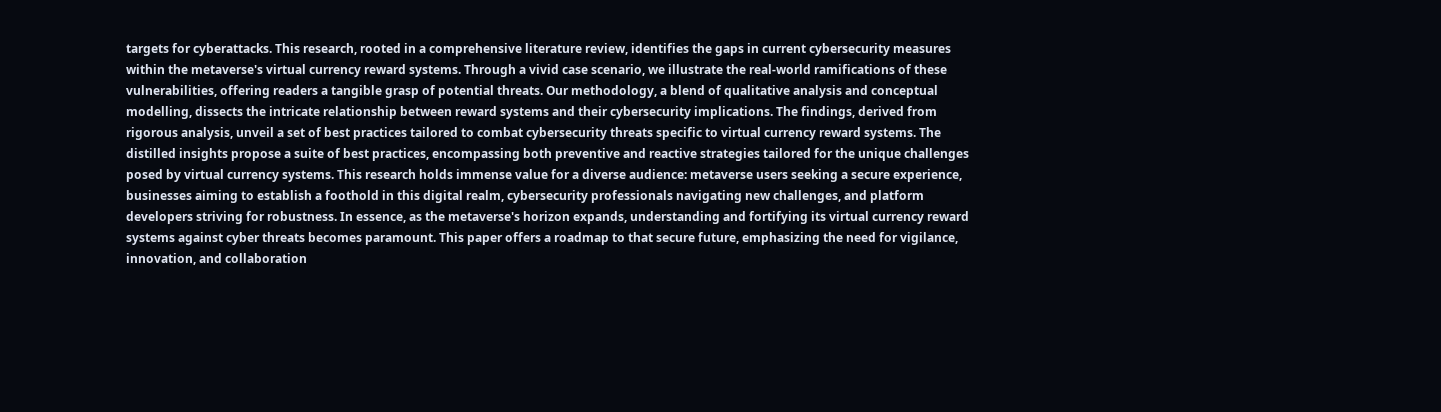targets for cyberattacks. This research, rooted in a comprehensive literature review, identifies the gaps in current cybersecurity measures within the metaverse's virtual currency reward systems. Through a vivid case scenario, we illustrate the real-world ramifications of these vulnerabilities, offering readers a tangible grasp of potential threats. Our methodology, a blend of qualitative analysis and conceptual modelling, dissects the intricate relationship between reward systems and their cybersecurity implications. The findings, derived from rigorous analysis, unveil a set of best practices tailored to combat cybersecurity threats specific to virtual currency reward systems. The distilled insights propose a suite of best practices, encompassing both preventive and reactive strategies tailored for the unique challenges posed by virtual currency systems. This research holds immense value for a diverse audience: metaverse users seeking a secure experience, businesses aiming to establish a foothold in this digital realm, cybersecurity professionals navigating new challenges, and platform developers striving for robustness. In essence, as the metaverse's horizon expands, understanding and fortifying its virtual currency reward systems against cyber threats becomes paramount. This paper offers a roadmap to that secure future, emphasizing the need for vigilance, innovation, and collaboration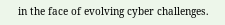in the face of evolving cyber challenges.